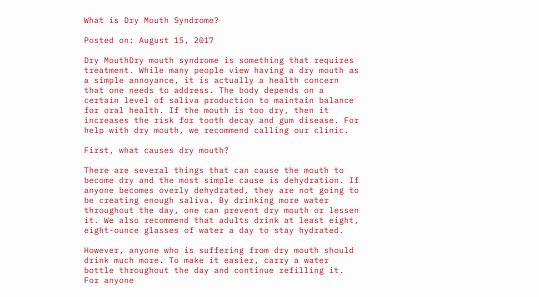What is Dry Mouth Syndrome?

Posted on: August 15, 2017

Dry MouthDry mouth syndrome is something that requires treatment. While many people view having a dry mouth as a simple annoyance, it is actually a health concern that one needs to address. The body depends on a certain level of saliva production to maintain balance for oral health. If the mouth is too dry, then it increases the risk for tooth decay and gum disease. For help with dry mouth, we recommend calling our clinic.

First, what causes dry mouth?

There are several things that can cause the mouth to become dry and the most simple cause is dehydration. If anyone becomes overly dehydrated, they are not going to be creating enough saliva. By drinking more water throughout the day, one can prevent dry mouth or lessen it. We also recommend that adults drink at least eight, eight-ounce glasses of water a day to stay hydrated.

However, anyone who is suffering from dry mouth should drink much more. To make it easier, carry a water bottle throughout the day and continue refilling it. For anyone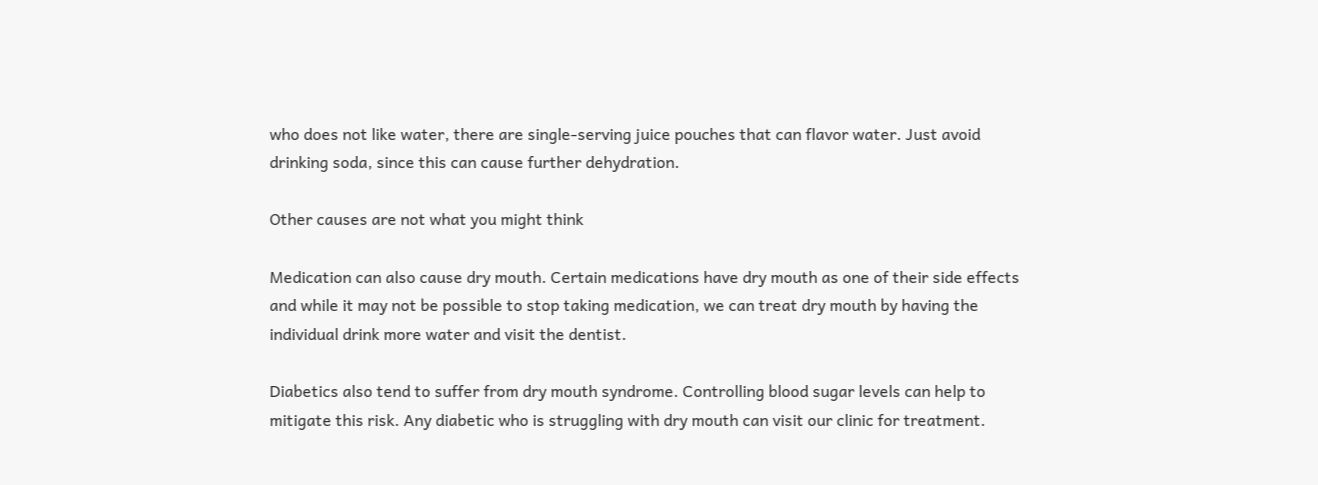who does not like water, there are single-serving juice pouches that can flavor water. Just avoid drinking soda, since this can cause further dehydration.

Other causes are not what you might think

Medication can also cause dry mouth. Certain medications have dry mouth as one of their side effects and while it may not be possible to stop taking medication, we can treat dry mouth by having the individual drink more water and visit the dentist.

Diabetics also tend to suffer from dry mouth syndrome. Controlling blood sugar levels can help to mitigate this risk. Any diabetic who is struggling with dry mouth can visit our clinic for treatment.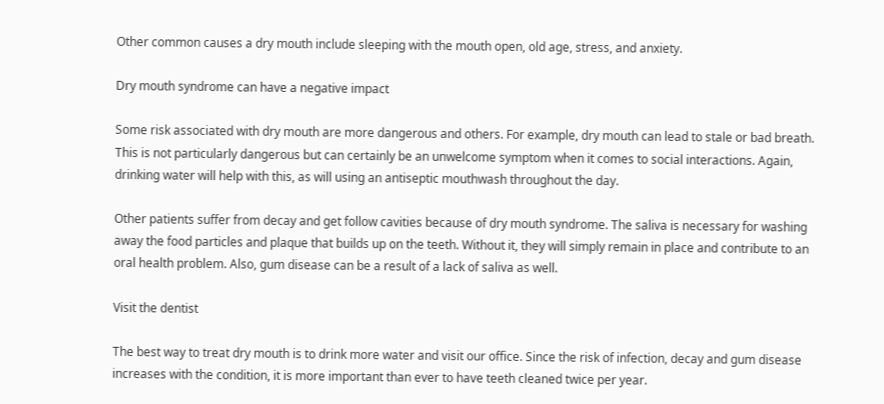Other common causes a dry mouth include sleeping with the mouth open, old age, stress, and anxiety.

Dry mouth syndrome can have a negative impact

Some risk associated with dry mouth are more dangerous and others. For example, dry mouth can lead to stale or bad breath. This is not particularly dangerous but can certainly be an unwelcome symptom when it comes to social interactions. Again, drinking water will help with this, as will using an antiseptic mouthwash throughout the day.

Other patients suffer from decay and get follow cavities because of dry mouth syndrome. The saliva is necessary for washing away the food particles and plaque that builds up on the teeth. Without it, they will simply remain in place and contribute to an oral health problem. Also, gum disease can be a result of a lack of saliva as well.

Visit the dentist

The best way to treat dry mouth is to drink more water and visit our office. Since the risk of infection, decay and gum disease increases with the condition, it is more important than ever to have teeth cleaned twice per year.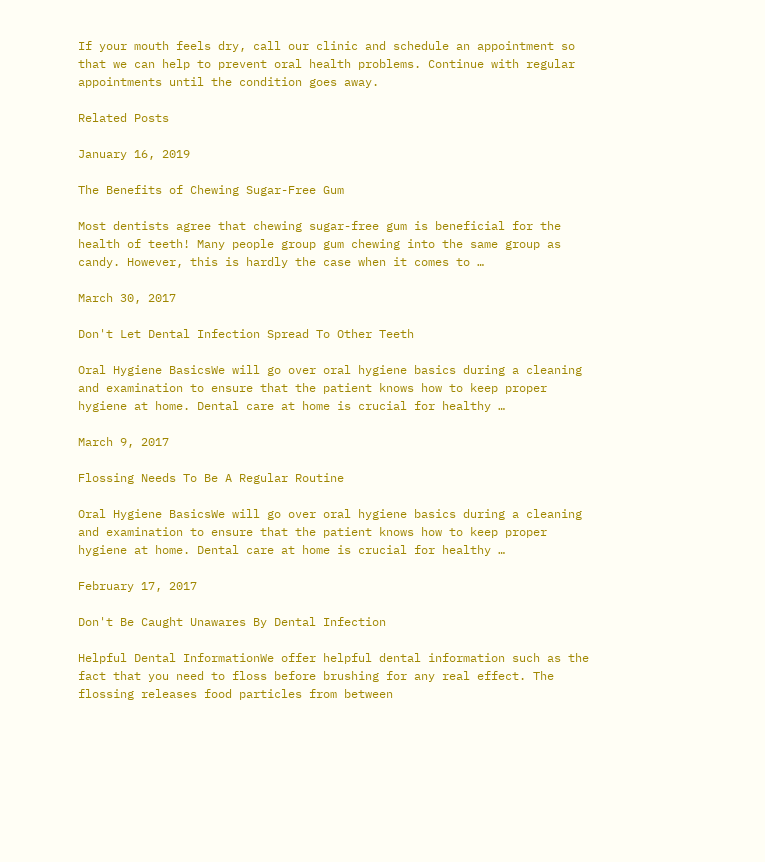If your mouth feels dry, call our clinic and schedule an appointment so that we can help to prevent oral health problems. Continue with regular appointments until the condition goes away.

Related Posts

January 16, 2019

The Benefits of Chewing Sugar-Free Gum

Most dentists agree that chewing sugar-free gum is beneficial for the health of teeth! Many people group gum chewing into the same group as candy. However, this is hardly the case when it comes to …

March 30, 2017

Don't Let Dental Infection Spread To Other Teeth

Oral Hygiene BasicsWe will go over oral hygiene basics during a cleaning and examination to ensure that the patient knows how to keep proper hygiene at home. Dental care at home is crucial for healthy …

March 9, 2017

Flossing Needs To Be A Regular Routine

Oral Hygiene BasicsWe will go over oral hygiene basics during a cleaning and examination to ensure that the patient knows how to keep proper hygiene at home. Dental care at home is crucial for healthy …

February 17, 2017

Don't Be Caught Unawares By Dental Infection

Helpful Dental InformationWe offer helpful dental information such as the fact that you need to floss before brushing for any real effect. The flossing releases food particles from between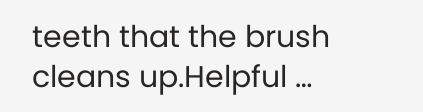teeth that the brush cleans up.Helpful …